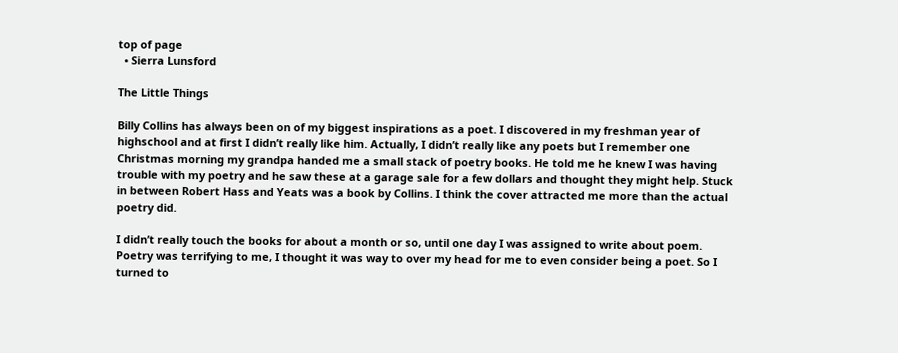top of page
  • Sierra Lunsford

The Little Things

Billy Collins has always been on of my biggest inspirations as a poet. I discovered in my freshman year of highschool and at first I didn’t really like him. Actually, I didn’t really like any poets but I remember one Christmas morning my grandpa handed me a small stack of poetry books. He told me he knew I was having trouble with my poetry and he saw these at a garage sale for a few dollars and thought they might help. Stuck in between Robert Hass and Yeats was a book by Collins. I think the cover attracted me more than the actual poetry did.

I didn’t really touch the books for about a month or so, until one day I was assigned to write about poem. Poetry was terrifying to me, I thought it was way to over my head for me to even consider being a poet. So I turned to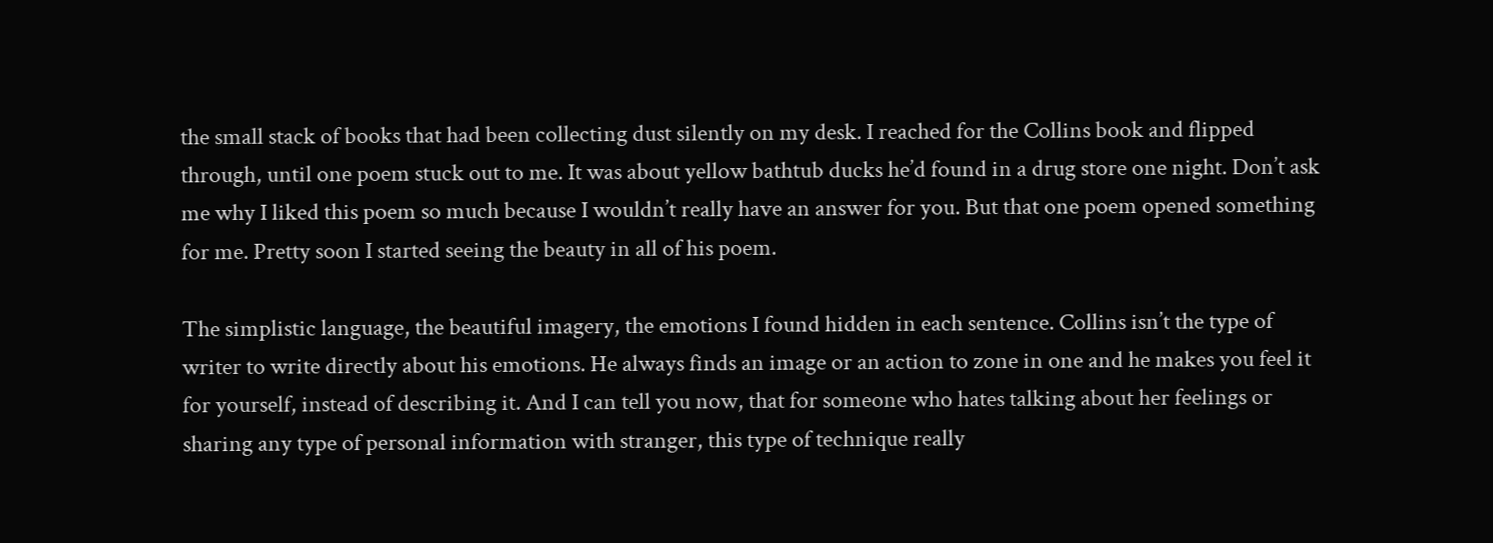the small stack of books that had been collecting dust silently on my desk. I reached for the Collins book and flipped through, until one poem stuck out to me. It was about yellow bathtub ducks he’d found in a drug store one night. Don’t ask me why I liked this poem so much because I wouldn’t really have an answer for you. But that one poem opened something for me. Pretty soon I started seeing the beauty in all of his poem.

The simplistic language, the beautiful imagery, the emotions I found hidden in each sentence. Collins isn’t the type of writer to write directly about his emotions. He always finds an image or an action to zone in one and he makes you feel it for yourself, instead of describing it. And I can tell you now, that for someone who hates talking about her feelings or sharing any type of personal information with stranger, this type of technique really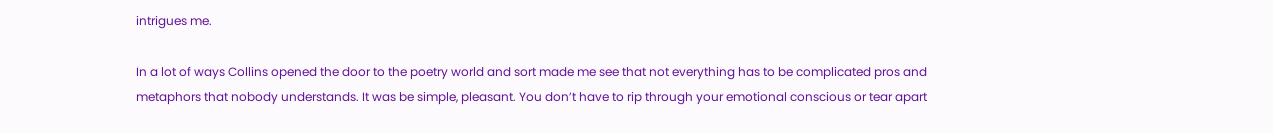intrigues me.

In a lot of ways Collins opened the door to the poetry world and sort made me see that not everything has to be complicated pros and metaphors that nobody understands. It was be simple, pleasant. You don’t have to rip through your emotional conscious or tear apart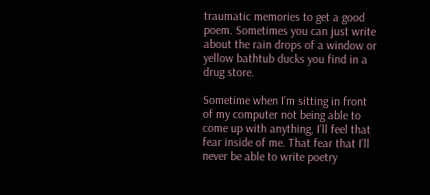traumatic memories to get a good poem. Sometimes you can just write about the rain drops of a window or yellow bathtub ducks you find in a drug store.

Sometime when I’m sitting in front of my computer not being able to come up with anything, I’ll feel that fear inside of me. That fear that I’ll never be able to write poetry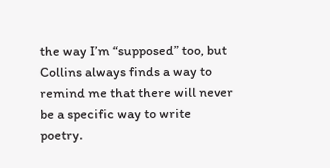the way I’m “supposed” too, but Collins always finds a way to remind me that there will never be a specific way to write poetry.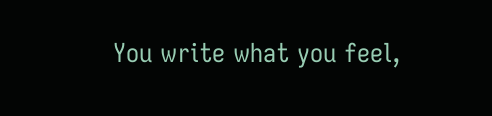You write what you feel,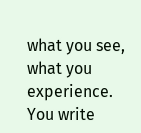what you see, what you experience. You write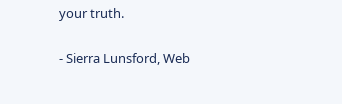your truth.

- Sierra Lunsford, Web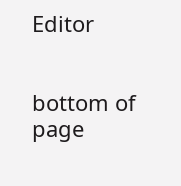Editor


bottom of page